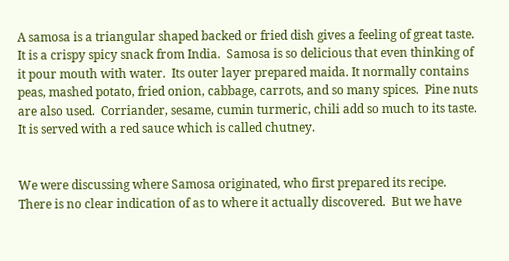A samosa is a triangular shaped backed or fried dish gives a feeling of great taste.  It is a crispy spicy snack from India.  Samosa is so delicious that even thinking of it pour mouth with water.  Its outer layer prepared maida. It normally contains peas, mashed potato, fried onion, cabbage, carrots, and so many spices.  Pine nuts are also used.  Corriander, sesame, cumin turmeric, chili add so much to its taste.  It is served with a red sauce which is called chutney.


We were discussing where Samosa originated, who first prepared its recipe.  There is no clear indication of as to where it actually discovered.  But we have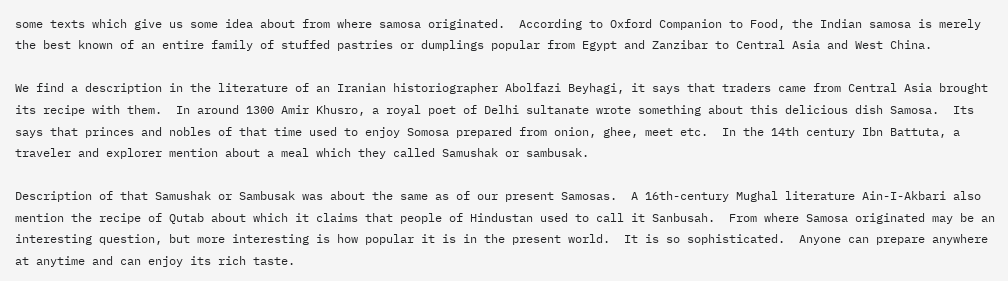some texts which give us some idea about from where samosa originated.  According to Oxford Companion to Food, the Indian samosa is merely the best known of an entire family of stuffed pastries or dumplings popular from Egypt and Zanzibar to Central Asia and West China.

We find a description in the literature of an Iranian historiographer Abolfazi Beyhagi, it says that traders came from Central Asia brought its recipe with them.  In around 1300 Amir Khusro, a royal poet of Delhi sultanate wrote something about this delicious dish Samosa.  Its says that princes and nobles of that time used to enjoy Somosa prepared from onion, ghee, meet etc.  In the 14th century Ibn Battuta, a traveler and explorer mention about a meal which they called Samushak or sambusak.

Description of that Samushak or Sambusak was about the same as of our present Samosas.  A 16th-century Mughal literature Ain-I-Akbari also mention the recipe of Qutab about which it claims that people of Hindustan used to call it Sanbusah.  From where Samosa originated may be an interesting question, but more interesting is how popular it is in the present world.  It is so sophisticated.  Anyone can prepare anywhere at anytime and can enjoy its rich taste.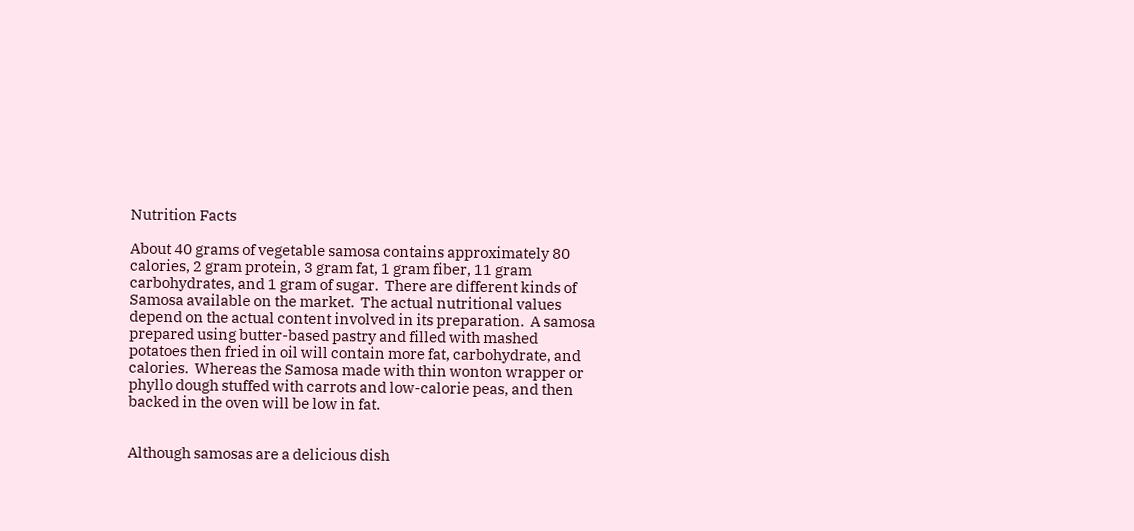Nutrition Facts

About 40 grams of vegetable samosa contains approximately 80 calories, 2 gram protein, 3 gram fat, 1 gram fiber, 11 gram carbohydrates, and 1 gram of sugar.  There are different kinds of Samosa available on the market.  The actual nutritional values depend on the actual content involved in its preparation.  A samosa prepared using butter-based pastry and filled with mashed potatoes then fried in oil will contain more fat, carbohydrate, and calories.  Whereas the Samosa made with thin wonton wrapper or phyllo dough stuffed with carrots and low-calorie peas, and then backed in the oven will be low in fat.


Although samosas are a delicious dish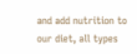and add nutrition to our diet, all types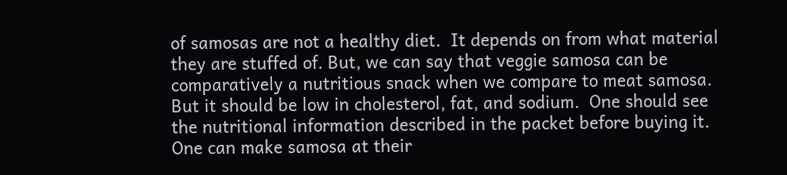of samosas are not a healthy diet.  It depends on from what material they are stuffed of. But, we can say that veggie samosa can be comparatively a nutritious snack when we compare to meat samosa.  But it should be low in cholesterol, fat, and sodium.  One should see the nutritional information described in the packet before buying it.  One can make samosa at their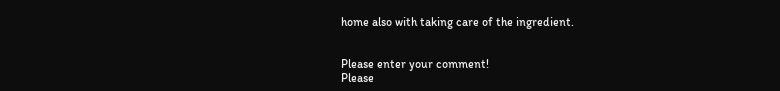home also with taking care of the ingredient.


Please enter your comment!
Please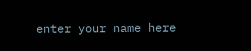enter your name here